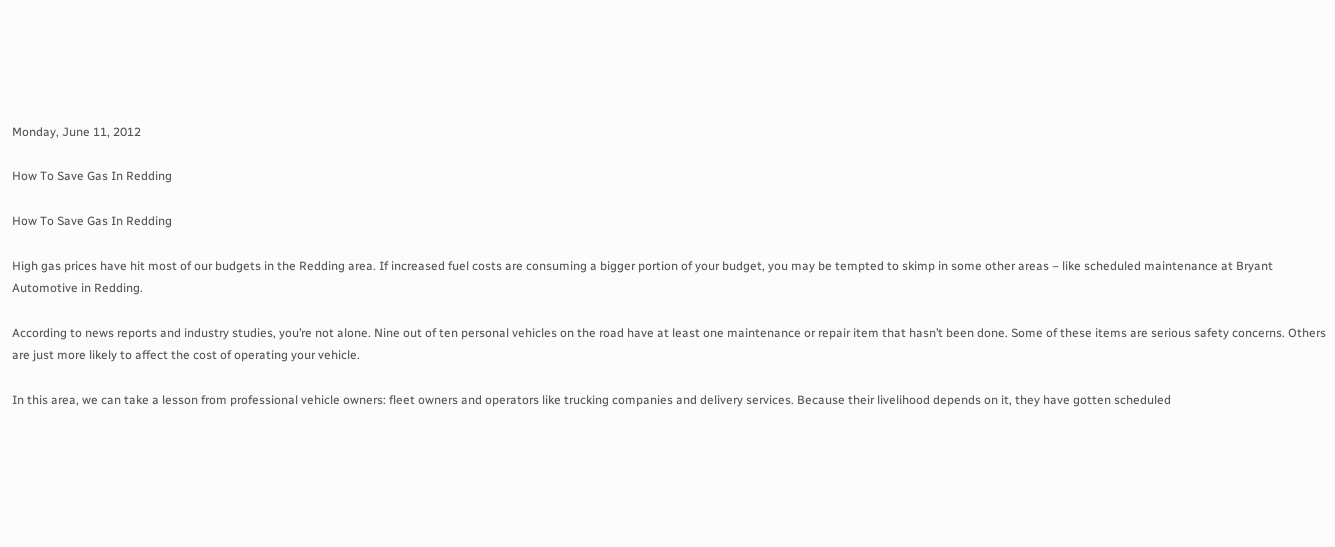Monday, June 11, 2012

How To Save Gas In Redding

How To Save Gas In Redding

High gas prices have hit most of our budgets in the Redding area. If increased fuel costs are consuming a bigger portion of your budget, you may be tempted to skimp in some other areas – like scheduled maintenance at Bryant Automotive in Redding.

According to news reports and industry studies, you’re not alone. Nine out of ten personal vehicles on the road have at least one maintenance or repair item that hasn’t been done. Some of these items are serious safety concerns. Others are just more likely to affect the cost of operating your vehicle.

In this area, we can take a lesson from professional vehicle owners: fleet owners and operators like trucking companies and delivery services. Because their livelihood depends on it, they have gotten scheduled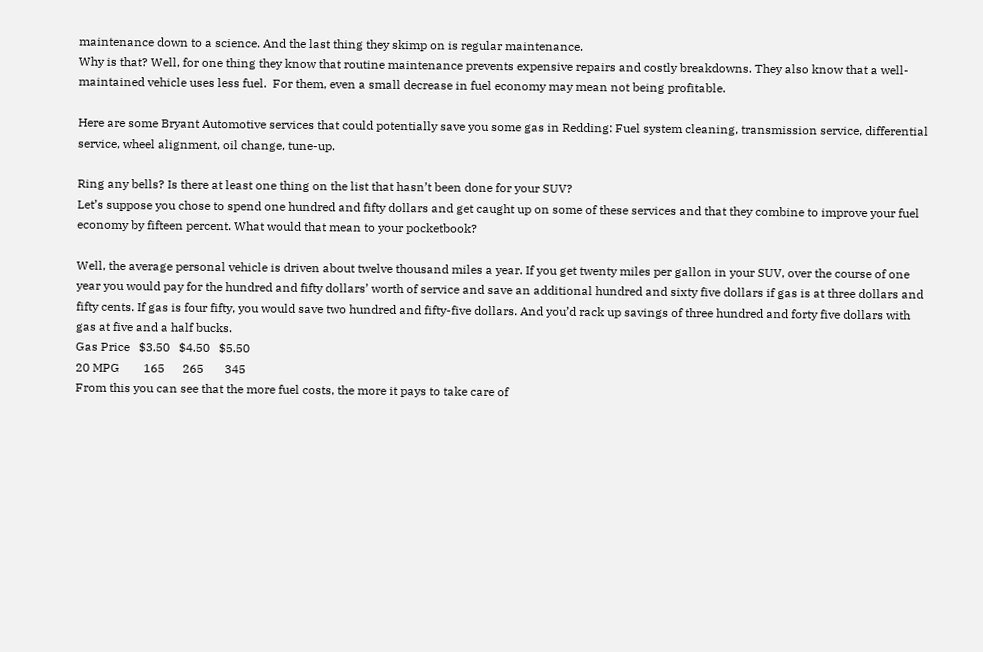maintenance down to a science. And the last thing they skimp on is regular maintenance.
Why is that? Well, for one thing they know that routine maintenance prevents expensive repairs and costly breakdowns. They also know that a well-maintained vehicle uses less fuel.  For them, even a small decrease in fuel economy may mean not being profitable.

Here are some Bryant Automotive services that could potentially save you some gas in Redding: Fuel system cleaning, transmission service, differential service, wheel alignment, oil change, tune-up.

Ring any bells? Is there at least one thing on the list that hasn’t been done for your SUV?
Let’s suppose you chose to spend one hundred and fifty dollars and get caught up on some of these services and that they combine to improve your fuel economy by fifteen percent. What would that mean to your pocketbook?

Well, the average personal vehicle is driven about twelve thousand miles a year. If you get twenty miles per gallon in your SUV, over the course of one year you would pay for the hundred and fifty dollars’ worth of service and save an additional hundred and sixty five dollars if gas is at three dollars and fifty cents. If gas is four fifty, you would save two hundred and fifty-five dollars. And you’d rack up savings of three hundred and forty five dollars with gas at five and a half bucks.
Gas Price   $3.50   $4.50   $5.50
20 MPG        165      265       345
From this you can see that the more fuel costs, the more it pays to take care of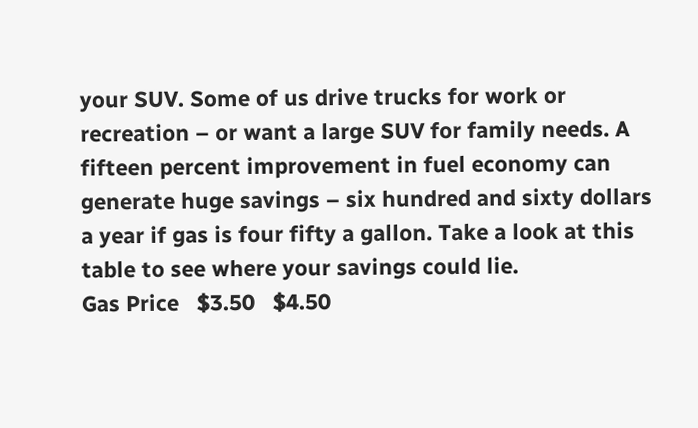your SUV. Some of us drive trucks for work or recreation – or want a large SUV for family needs. A fifteen percent improvement in fuel economy can generate huge savings – six hundred and sixty dollars a year if gas is four fifty a gallon. Take a look at this table to see where your savings could lie.
Gas Price   $3.50   $4.50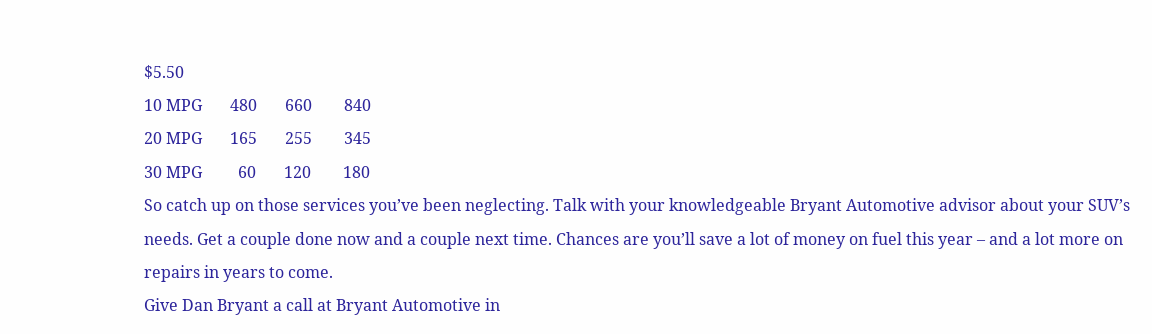$5.50
10 MPG       480       660        840
20 MPG       165       255        345
30 MPG         60       120        180
So catch up on those services you’ve been neglecting. Talk with your knowledgeable Bryant Automotive advisor about your SUV’s needs. Get a couple done now and a couple next time. Chances are you’ll save a lot of money on fuel this year – and a lot more on repairs in years to come.
Give Dan Bryant a call at Bryant Automotive in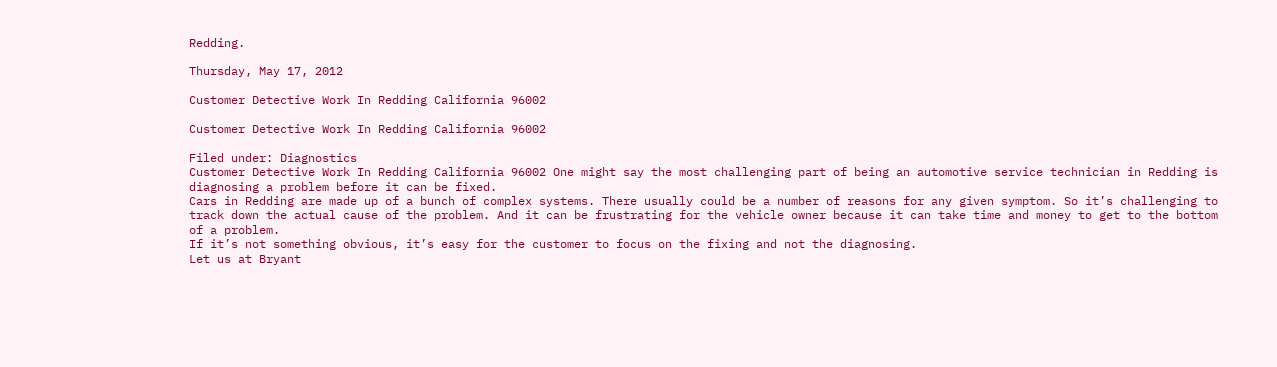Redding.

Thursday, May 17, 2012

Customer Detective Work In Redding California 96002

Customer Detective Work In Redding California 96002

Filed under: Diagnostics
Customer Detective Work In Redding California 96002 One might say the most challenging part of being an automotive service technician in Redding is diagnosing a problem before it can be fixed.
Cars in Redding are made up of a bunch of complex systems. There usually could be a number of reasons for any given symptom. So it’s challenging to track down the actual cause of the problem. And it can be frustrating for the vehicle owner because it can take time and money to get to the bottom of a problem.
If it’s not something obvious, it’s easy for the customer to focus on the fixing and not the diagnosing.
Let us at Bryant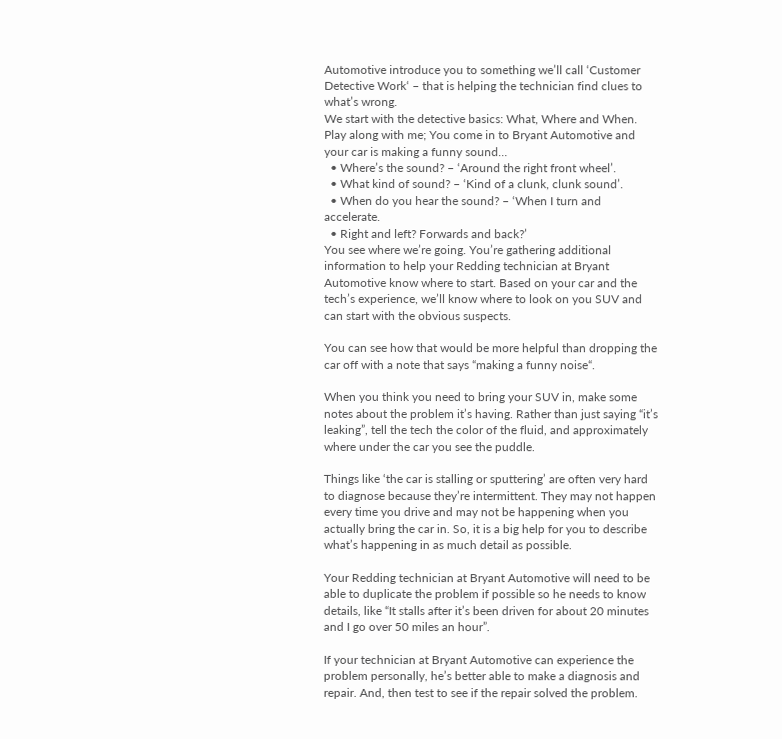Automotive introduce you to something we’ll call ‘Customer Detective Work‘ – that is helping the technician find clues to what’s wrong.
We start with the detective basics: What, Where and When. Play along with me; You come in to Bryant Automotive and your car is making a funny sound…
  • Where’s the sound? – ‘Around the right front wheel’.
  • What kind of sound? – ‘Kind of a clunk, clunk sound’.
  • When do you hear the sound? – ‘When I turn and accelerate.
  • Right and left? Forwards and back?’
You see where we’re going. You’re gathering additional information to help your Redding technician at Bryant Automotive know where to start. Based on your car and the tech’s experience, we’ll know where to look on you SUV and can start with the obvious suspects.

You can see how that would be more helpful than dropping the car off with a note that says “making a funny noise“.

When you think you need to bring your SUV in, make some notes about the problem it’s having. Rather than just saying “it’s leaking”, tell the tech the color of the fluid, and approximately where under the car you see the puddle.

Things like ‘the car is stalling or sputtering’ are often very hard to diagnose because they’re intermittent. They may not happen every time you drive and may not be happening when you actually bring the car in. So, it is a big help for you to describe what’s happening in as much detail as possible.

Your Redding technician at Bryant Automotive will need to be able to duplicate the problem if possible so he needs to know details, like “It stalls after it’s been driven for about 20 minutes and I go over 50 miles an hour”.

If your technician at Bryant Automotive can experience the problem personally, he’s better able to make a diagnosis and repair. And, then test to see if the repair solved the problem.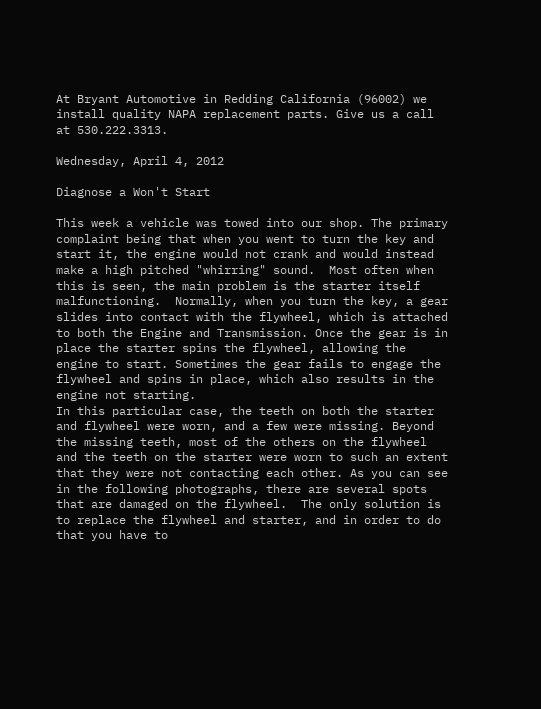At Bryant Automotive in Redding California (96002) we install quality NAPA replacement parts. Give us a call at 530.222.3313.

Wednesday, April 4, 2012

Diagnose a Won't Start

This week a vehicle was towed into our shop. The primary complaint being that when you went to turn the key and start it, the engine would not crank and would instead make a high pitched "whirring" sound.  Most often when this is seen, the main problem is the starter itself malfunctioning.  Normally, when you turn the key, a gear slides into contact with the flywheel, which is attached to both the Engine and Transmission. Once the gear is in place the starter spins the flywheel, allowing the engine to start. Sometimes the gear fails to engage the flywheel and spins in place, which also results in the engine not starting.
In this particular case, the teeth on both the starter and flywheel were worn, and a few were missing. Beyond the missing teeth, most of the others on the flywheel and the teeth on the starter were worn to such an extent that they were not contacting each other. As you can see in the following photographs, there are several spots that are damaged on the flywheel.  The only solution is to replace the flywheel and starter, and in order to do that you have to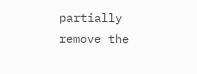partially remove the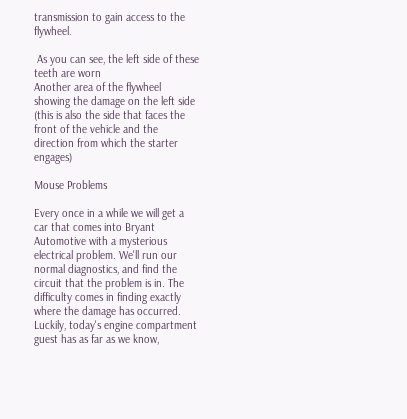transmission to gain access to the flywheel.

 As you can see, the left side of these teeth are worn
Another area of the flywheel showing the damage on the left side (this is also the side that faces the front of the vehicle and the direction from which the starter engages)

Mouse Problems

Every once in a while we will get a car that comes into Bryant Automotive with a mysterious electrical problem. We'll run our normal diagnostics, and find the circuit that the problem is in. The difficulty comes in finding exactly where the damage has occurred.  Luckily, today's engine compartment guest has as far as we know,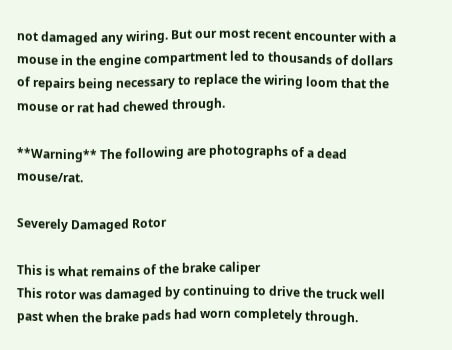not damaged any wiring. But our most recent encounter with a mouse in the engine compartment led to thousands of dollars of repairs being necessary to replace the wiring loom that the mouse or rat had chewed through.

**Warning** The following are photographs of a dead mouse/rat.

Severely Damaged Rotor

This is what remains of the brake caliper
This rotor was damaged by continuing to drive the truck well past when the brake pads had worn completely through.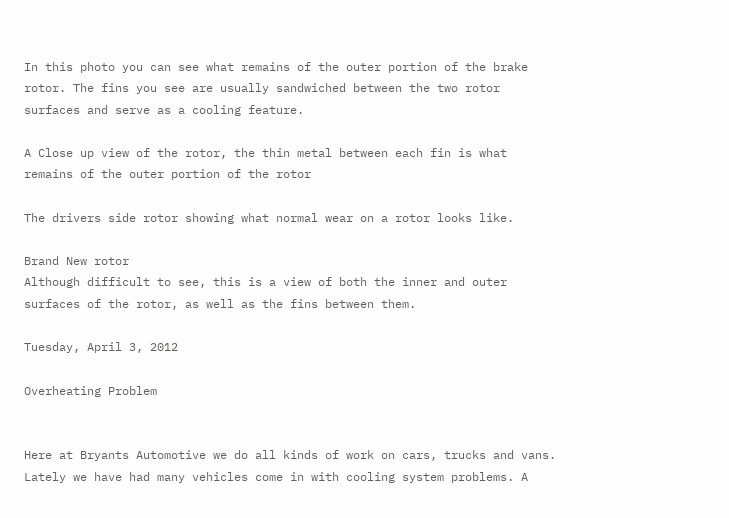In this photo you can see what remains of the outer portion of the brake rotor. The fins you see are usually sandwiched between the two rotor surfaces and serve as a cooling feature.

A Close up view of the rotor, the thin metal between each fin is what remains of the outer portion of the rotor

The drivers side rotor showing what normal wear on a rotor looks like.

Brand New rotor
Although difficult to see, this is a view of both the inner and outer surfaces of the rotor, as well as the fins between them.

Tuesday, April 3, 2012

Overheating Problem


Here at Bryants Automotive we do all kinds of work on cars, trucks and vans. Lately we have had many vehicles come in with cooling system problems. A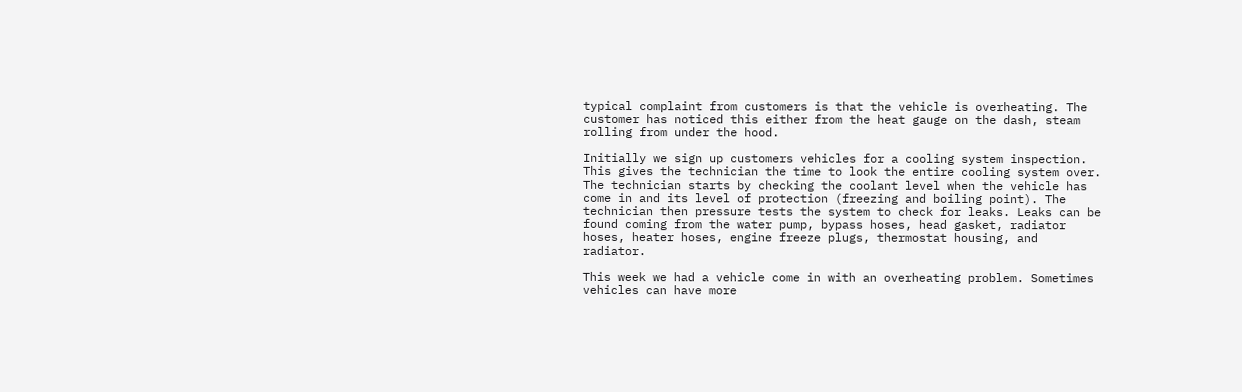typical complaint from customers is that the vehicle is overheating. The customer has noticed this either from the heat gauge on the dash, steam rolling from under the hood.

Initially we sign up customers vehicles for a cooling system inspection. This gives the technician the time to look the entire cooling system over. The technician starts by checking the coolant level when the vehicle has come in and its level of protection (freezing and boiling point). The technician then pressure tests the system to check for leaks. Leaks can be found coming from the water pump, bypass hoses, head gasket, radiator hoses, heater hoses, engine freeze plugs, thermostat housing, and radiator.

This week we had a vehicle come in with an overheating problem. Sometimes vehicles can have more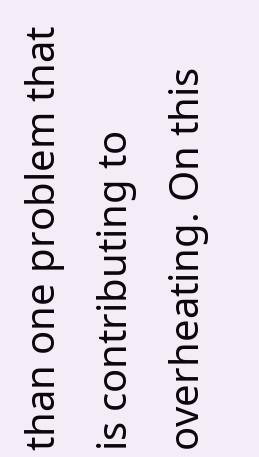than one problem that is contributing to overheating. On this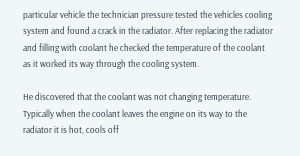particular vehicle the technician pressure tested the vehicles cooling system and found a crack in the radiator. After replacing the radiator and filling with coolant he checked the temperature of the coolant as it worked its way through the cooling system.

He discovered that the coolant was not changing temperature. Typically when the coolant leaves the engine on its way to the radiator it is hot, cools off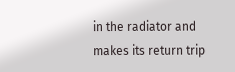in the radiator and makes its return trip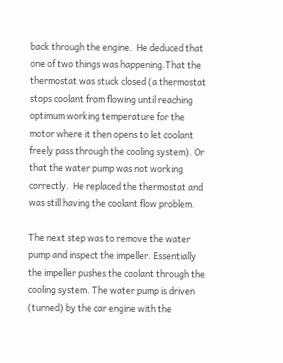back through the engine.  He deduced that one of two things was happening.That the thermostat was stuck closed (a thermostat stops coolant from flowing until reaching optimum working temperature for the motor where it then opens to let coolant freely pass through the cooling system). Or that the water pump was not working correctly.  He replaced the thermostat and was still having the coolant flow problem.

The next step was to remove the water pump and inspect the impeller. Essentially the impeller pushes the coolant through the cooling system. The water pump is driven (turned) by the car engine with the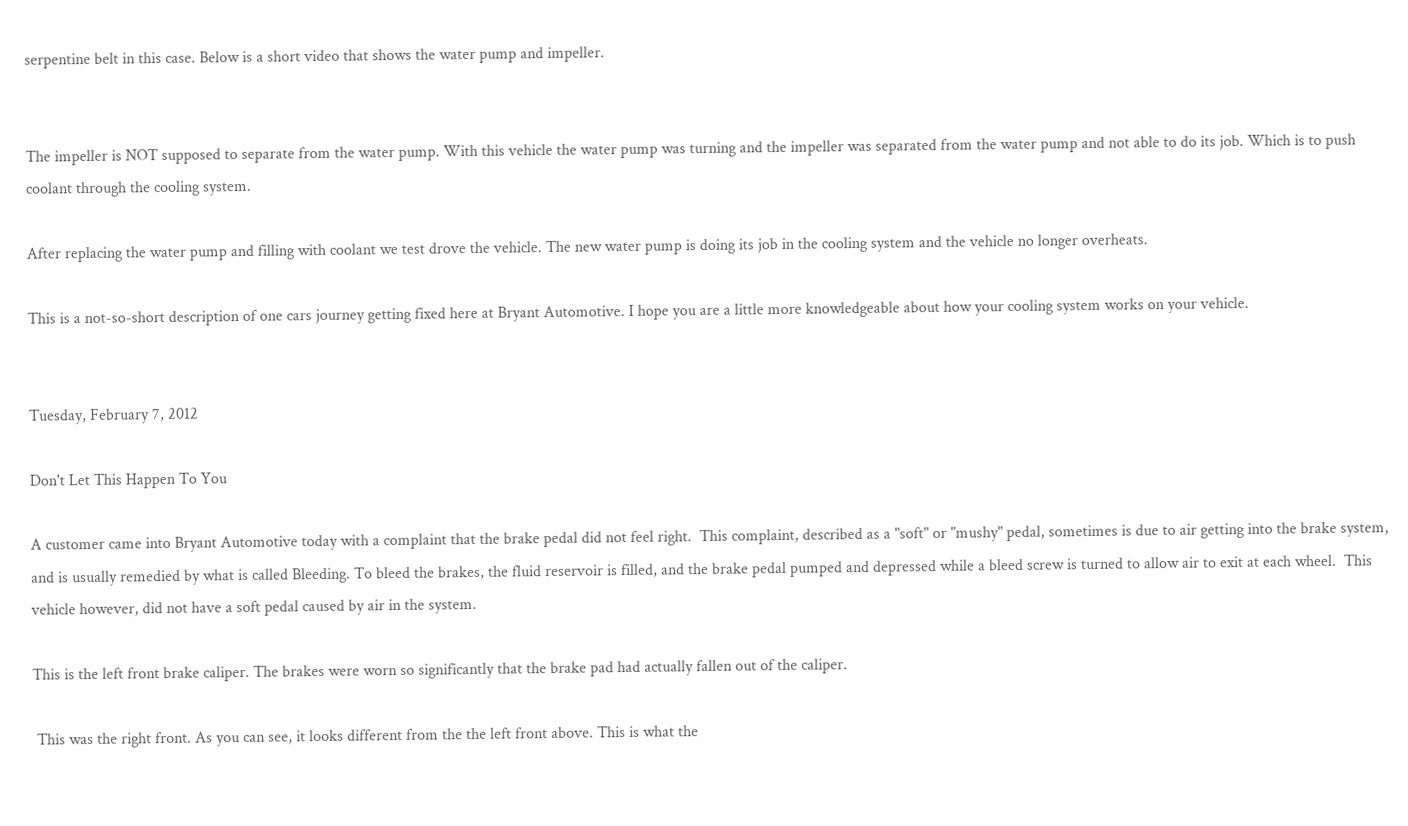serpentine belt in this case. Below is a short video that shows the water pump and impeller.


The impeller is NOT supposed to separate from the water pump. With this vehicle the water pump was turning and the impeller was separated from the water pump and not able to do its job. Which is to push coolant through the cooling system.

After replacing the water pump and filling with coolant we test drove the vehicle. The new water pump is doing its job in the cooling system and the vehicle no longer overheats.

This is a not-so-short description of one cars journey getting fixed here at Bryant Automotive. I hope you are a little more knowledgeable about how your cooling system works on your vehicle.


Tuesday, February 7, 2012

Don't Let This Happen To You

A customer came into Bryant Automotive today with a complaint that the brake pedal did not feel right.  This complaint, described as a "soft" or "mushy" pedal, sometimes is due to air getting into the brake system, and is usually remedied by what is called Bleeding. To bleed the brakes, the fluid reservoir is filled, and the brake pedal pumped and depressed while a bleed screw is turned to allow air to exit at each wheel.  This vehicle however, did not have a soft pedal caused by air in the system.

This is the left front brake caliper. The brakes were worn so significantly that the brake pad had actually fallen out of the caliper.

 This was the right front. As you can see, it looks different from the the left front above. This is what the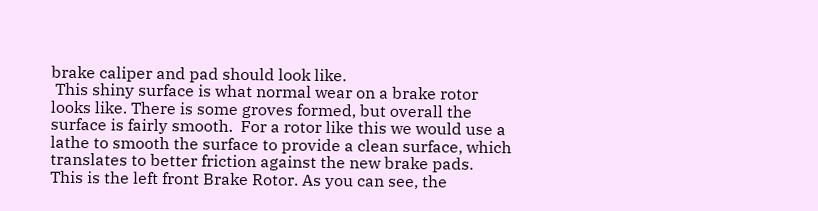brake caliper and pad should look like.
 This shiny surface is what normal wear on a brake rotor looks like. There is some groves formed, but overall the surface is fairly smooth.  For a rotor like this we would use a lathe to smooth the surface to provide a clean surface, which translates to better friction against the new brake pads.
This is the left front Brake Rotor. As you can see, the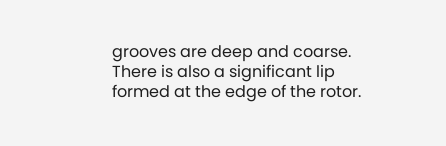grooves are deep and coarse.  There is also a significant lip formed at the edge of the rotor.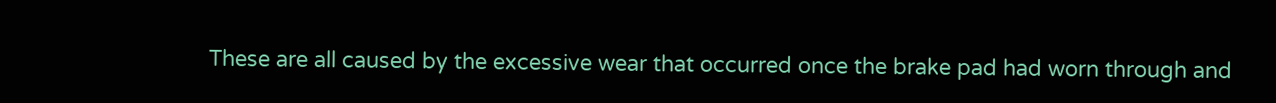These are all caused by the excessive wear that occurred once the brake pad had worn through and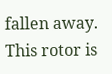fallen away. This rotor is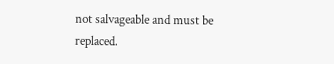not salvageable and must be replaced.